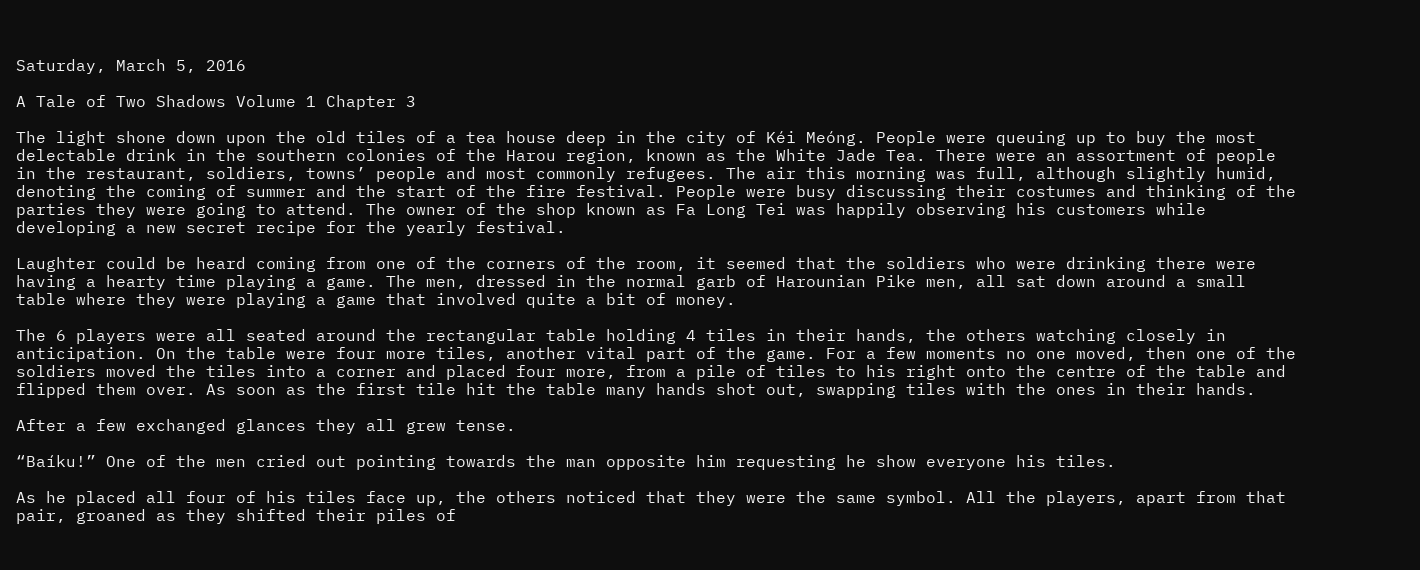Saturday, March 5, 2016

A Tale of Two Shadows Volume 1 Chapter 3

The light shone down upon the old tiles of a tea house deep in the city of Kéi Meóng. People were queuing up to buy the most delectable drink in the southern colonies of the Harou region, known as the White Jade Tea. There were an assortment of people in the restaurant, soldiers, towns’ people and most commonly refugees. The air this morning was full, although slightly humid, denoting the coming of summer and the start of the fire festival. People were busy discussing their costumes and thinking of the parties they were going to attend. The owner of the shop known as Fa Long Tei was happily observing his customers while developing a new secret recipe for the yearly festival.

Laughter could be heard coming from one of the corners of the room, it seemed that the soldiers who were drinking there were having a hearty time playing a game. The men, dressed in the normal garb of Harounian Pike men, all sat down around a small table where they were playing a game that involved quite a bit of money.

The 6 players were all seated around the rectangular table holding 4 tiles in their hands, the others watching closely in anticipation. On the table were four more tiles, another vital part of the game. For a few moments no one moved, then one of the soldiers moved the tiles into a corner and placed four more, from a pile of tiles to his right onto the centre of the table and flipped them over. As soon as the first tile hit the table many hands shot out, swapping tiles with the ones in their hands.

After a few exchanged glances they all grew tense.

“Baíku!” One of the men cried out pointing towards the man opposite him requesting he show everyone his tiles.

As he placed all four of his tiles face up, the others noticed that they were the same symbol. All the players, apart from that pair, groaned as they shifted their piles of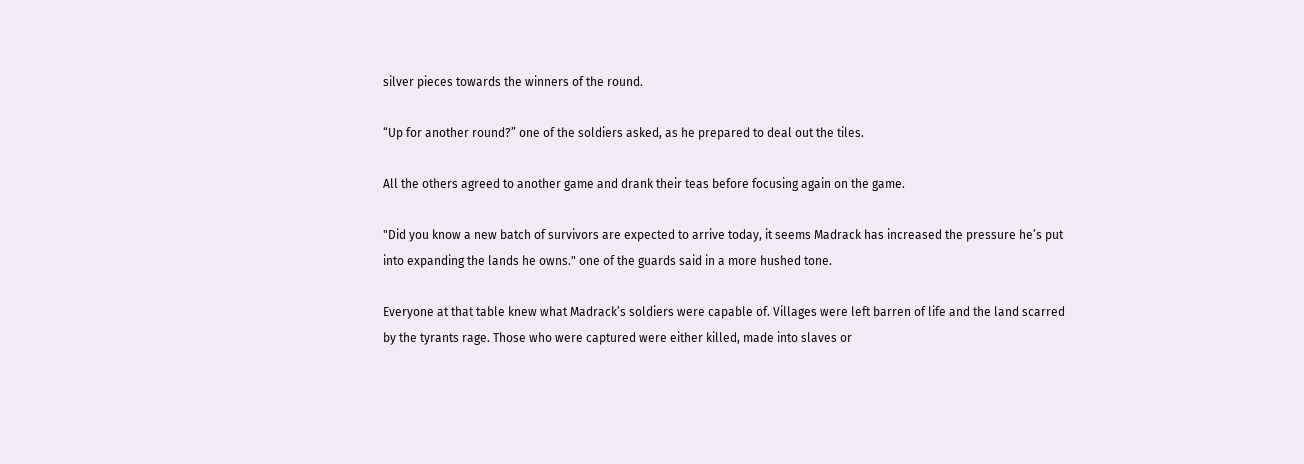silver pieces towards the winners of the round.

“Up for another round?” one of the soldiers asked, as he prepared to deal out the tiles.

All the others agreed to another game and drank their teas before focusing again on the game.

"Did you know a new batch of survivors are expected to arrive today, it seems Madrack has increased the pressure he’s put into expanding the lands he owns." one of the guards said in a more hushed tone.

Everyone at that table knew what Madrack’s soldiers were capable of. Villages were left barren of life and the land scarred by the tyrants rage. Those who were captured were either killed, made into slaves or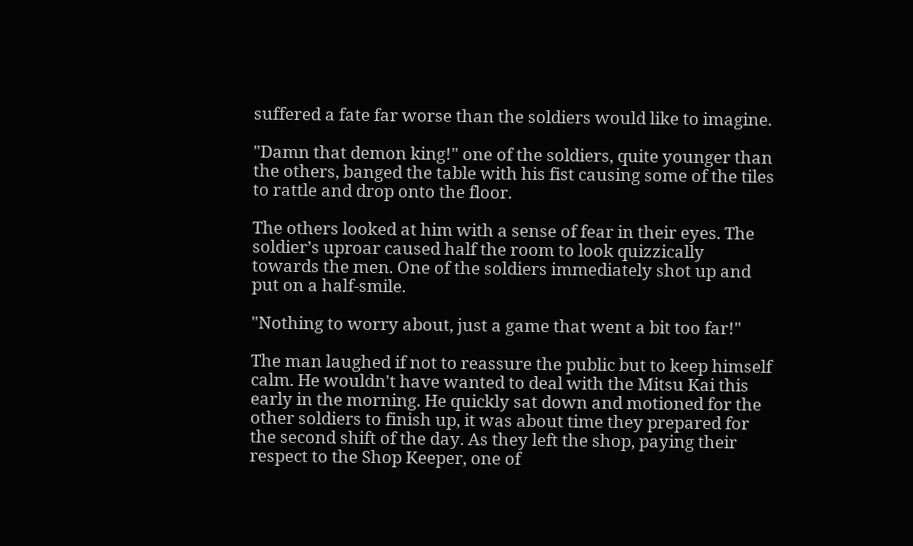suffered a fate far worse than the soldiers would like to imagine.

"Damn that demon king!" one of the soldiers, quite younger than the others, banged the table with his fist causing some of the tiles to rattle and drop onto the floor.

The others looked at him with a sense of fear in their eyes. The soldier’s uproar caused half the room to look quizzically towards the men. One of the soldiers immediately shot up and put on a half-smile.

"Nothing to worry about, just a game that went a bit too far!"

The man laughed if not to reassure the public but to keep himself calm. He wouldn't have wanted to deal with the Mitsu Kai this early in the morning. He quickly sat down and motioned for the other soldiers to finish up, it was about time they prepared for the second shift of the day. As they left the shop, paying their respect to the Shop Keeper, one of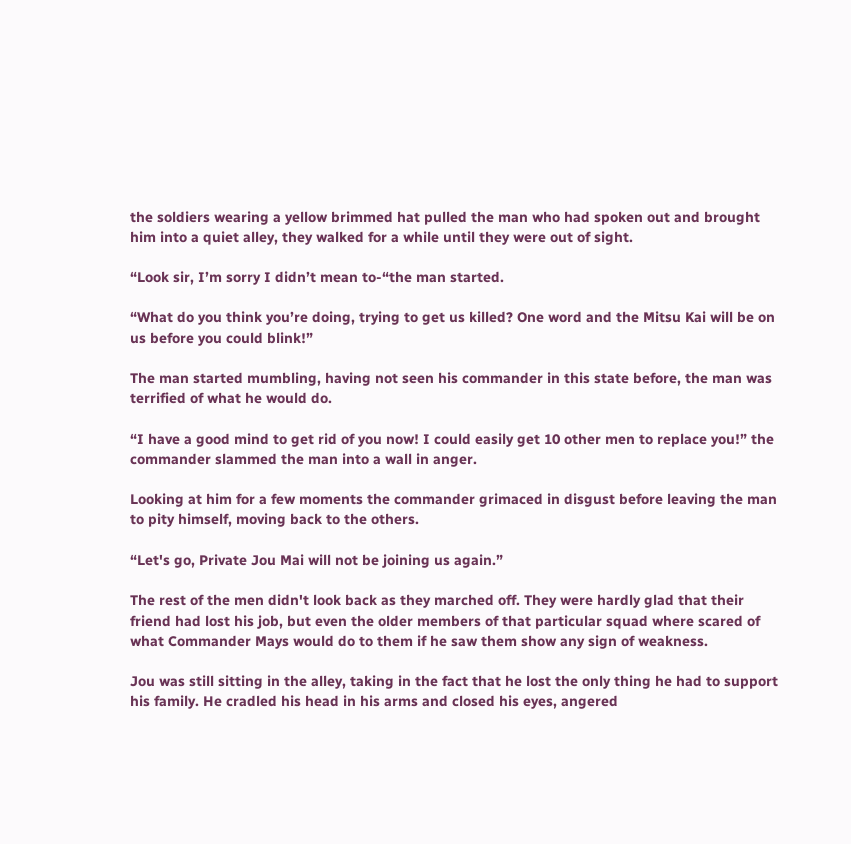the soldiers wearing a yellow brimmed hat pulled the man who had spoken out and brought him into a quiet alley, they walked for a while until they were out of sight.

“Look sir, I’m sorry I didn’t mean to-“the man started.

“What do you think you’re doing, trying to get us killed? One word and the Mitsu Kai will be on us before you could blink!”

The man started mumbling, having not seen his commander in this state before, the man was terrified of what he would do.

“I have a good mind to get rid of you now! I could easily get 10 other men to replace you!” the commander slammed the man into a wall in anger.

Looking at him for a few moments the commander grimaced in disgust before leaving the man to pity himself, moving back to the others.

“Let's go, Private Jou Mai will not be joining us again.”

The rest of the men didn't look back as they marched off. They were hardly glad that their friend had lost his job, but even the older members of that particular squad where scared of what Commander Mays would do to them if he saw them show any sign of weakness.

Jou was still sitting in the alley, taking in the fact that he lost the only thing he had to support his family. He cradled his head in his arms and closed his eyes, angered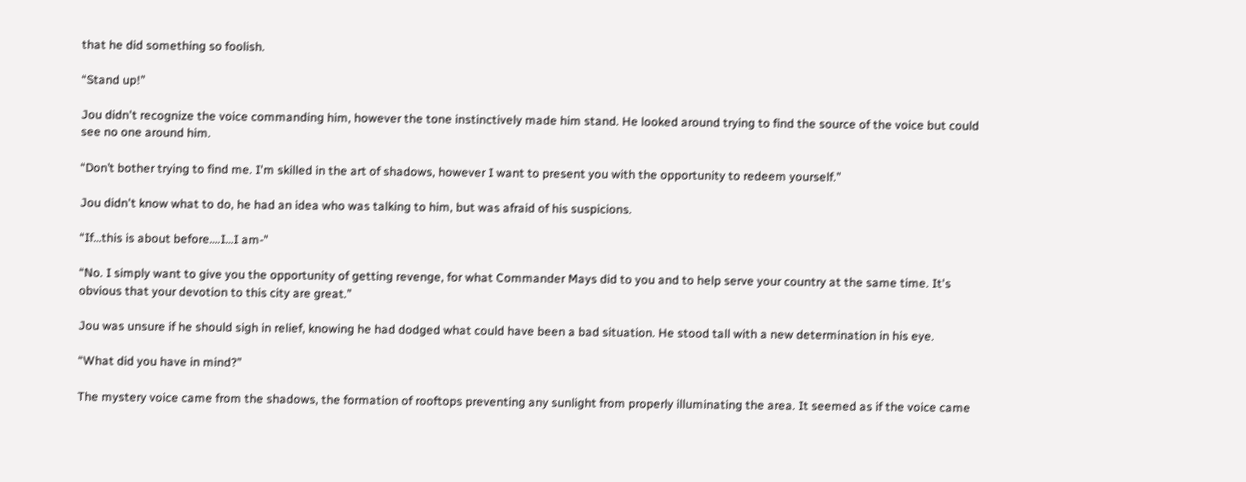that he did something so foolish.

“Stand up!”

Jou didn't recognize the voice commanding him, however the tone instinctively made him stand. He looked around trying to find the source of the voice but could see no one around him.

“Don’t bother trying to find me. I'm skilled in the art of shadows, however I want to present you with the opportunity to redeem yourself.”

Jou didn't know what to do, he had an idea who was talking to him, but was afraid of his suspicions.

“If…this is about before….I…I am-"

“No. I simply want to give you the opportunity of getting revenge, for what Commander Mays did to you and to help serve your country at the same time. It's obvious that your devotion to this city are great.”

Jou was unsure if he should sigh in relief, knowing he had dodged what could have been a bad situation. He stood tall with a new determination in his eye.

“What did you have in mind?”

The mystery voice came from the shadows, the formation of rooftops preventing any sunlight from properly illuminating the area. It seemed as if the voice came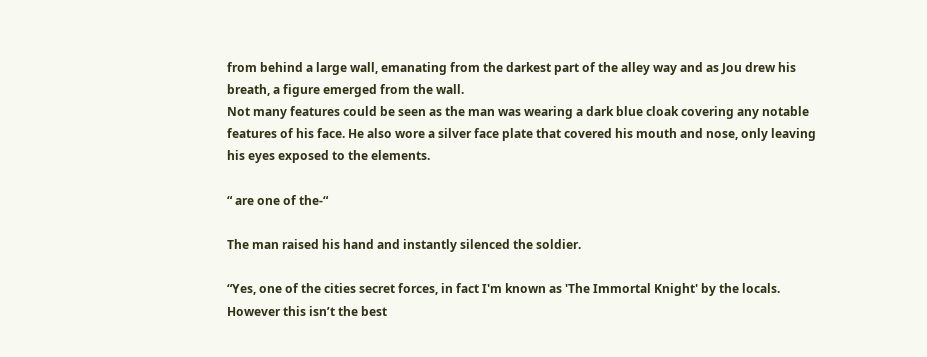from behind a large wall, emanating from the darkest part of the alley way and as Jou drew his breath, a figure emerged from the wall.
Not many features could be seen as the man was wearing a dark blue cloak covering any notable features of his face. He also wore a silver face plate that covered his mouth and nose, only leaving his eyes exposed to the elements.

“ are one of the-“

The man raised his hand and instantly silenced the soldier.

“Yes, one of the cities secret forces, in fact I'm known as 'The Immortal Knight' by the locals. However this isn’t the best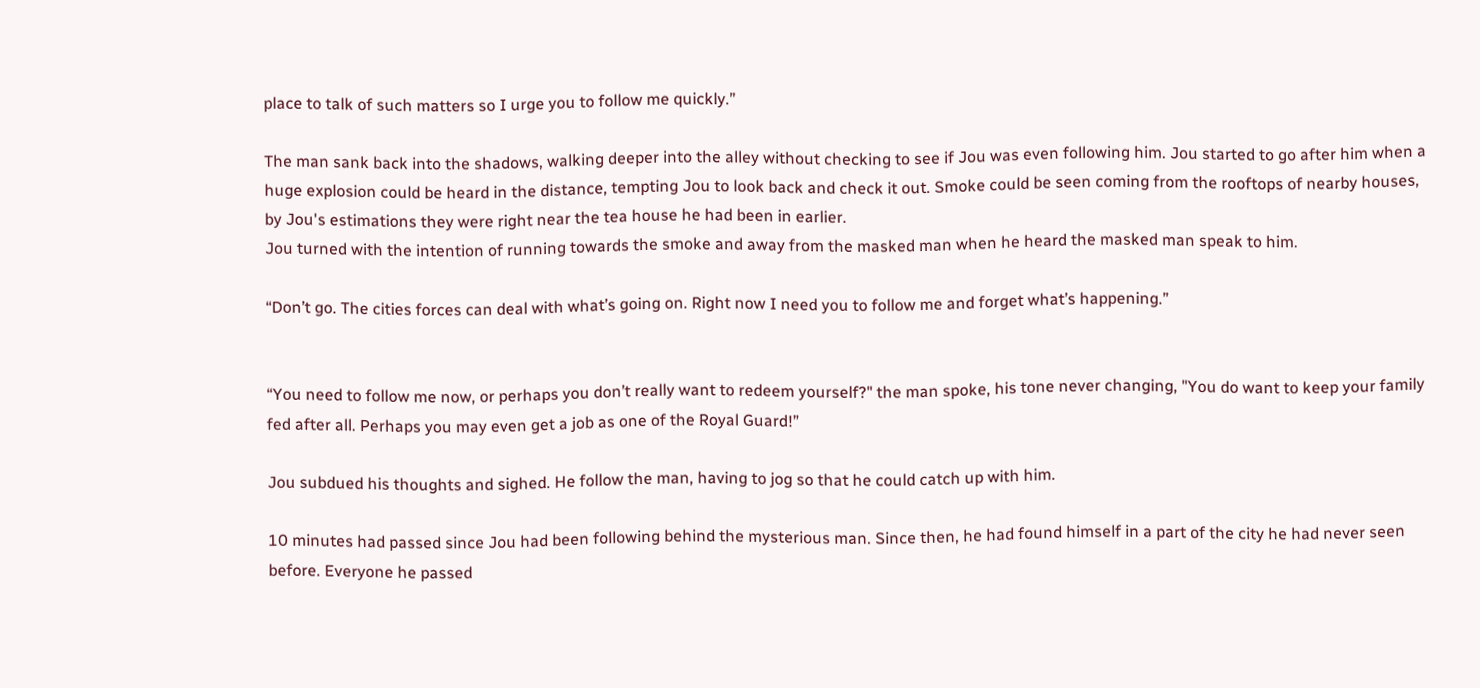place to talk of such matters so I urge you to follow me quickly.”

The man sank back into the shadows, walking deeper into the alley without checking to see if Jou was even following him. Jou started to go after him when a huge explosion could be heard in the distance, tempting Jou to look back and check it out. Smoke could be seen coming from the rooftops of nearby houses, by Jou's estimations they were right near the tea house he had been in earlier.
Jou turned with the intention of running towards the smoke and away from the masked man when he heard the masked man speak to him.

“Don’t go. The cities forces can deal with what’s going on. Right now I need you to follow me and forget what’s happening.”


“You need to follow me now, or perhaps you don’t really want to redeem yourself?" the man spoke, his tone never changing, "You do want to keep your family fed after all. Perhaps you may even get a job as one of the Royal Guard!”

Jou subdued his thoughts and sighed. He follow the man, having to jog so that he could catch up with him.

10 minutes had passed since Jou had been following behind the mysterious man. Since then, he had found himself in a part of the city he had never seen before. Everyone he passed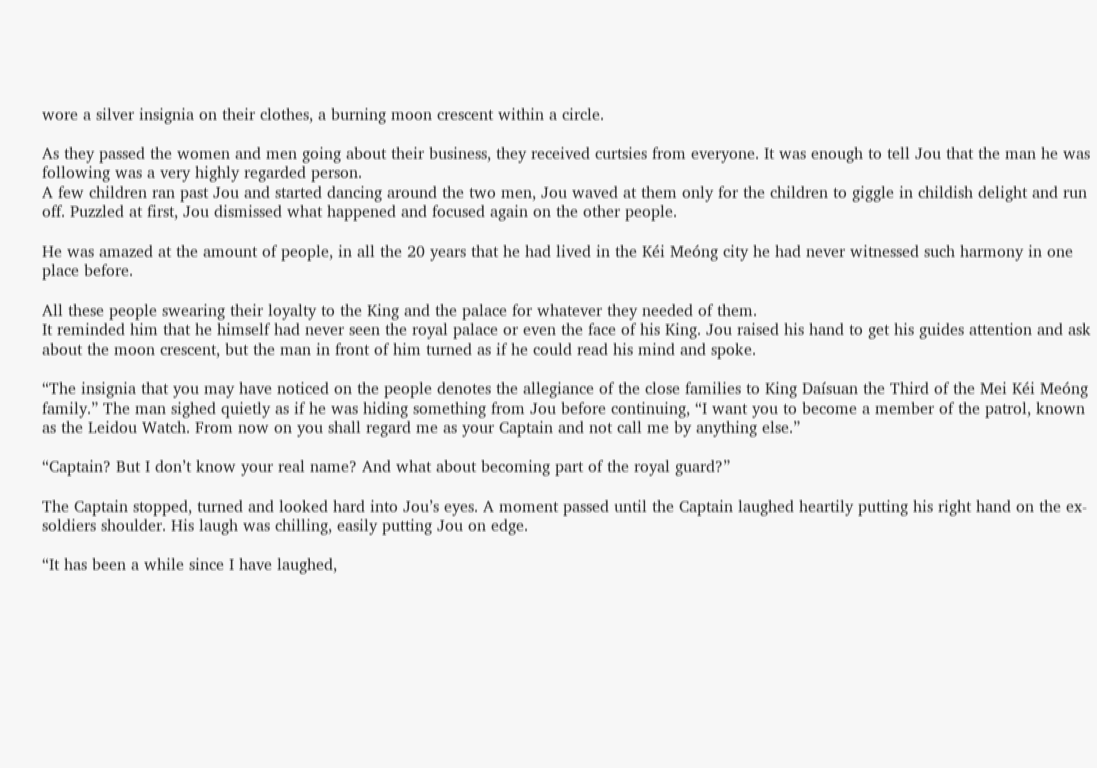wore a silver insignia on their clothes, a burning moon crescent within a circle.

As they passed the women and men going about their business, they received curtsies from everyone. It was enough to tell Jou that the man he was following was a very highly regarded person.
A few children ran past Jou and started dancing around the two men, Jou waved at them only for the children to giggle in childish delight and run off. Puzzled at first, Jou dismissed what happened and focused again on the other people.

He was amazed at the amount of people, in all the 20 years that he had lived in the Kéi Meóng city he had never witnessed such harmony in one place before.

All these people swearing their loyalty to the King and the palace for whatever they needed of them.
It reminded him that he himself had never seen the royal palace or even the face of his King. Jou raised his hand to get his guides attention and ask about the moon crescent, but the man in front of him turned as if he could read his mind and spoke.

“The insignia that you may have noticed on the people denotes the allegiance of the close families to King Daísuan the Third of the Mei Kéi Meóng family.” The man sighed quietly as if he was hiding something from Jou before continuing, “I want you to become a member of the patrol, known as the Leidou Watch. From now on you shall regard me as your Captain and not call me by anything else.”

“Captain? But I don’t know your real name? And what about becoming part of the royal guard?”

The Captain stopped, turned and looked hard into Jou’s eyes. A moment passed until the Captain laughed heartily putting his right hand on the ex-soldiers shoulder. His laugh was chilling, easily putting Jou on edge.

“It has been a while since I have laughed,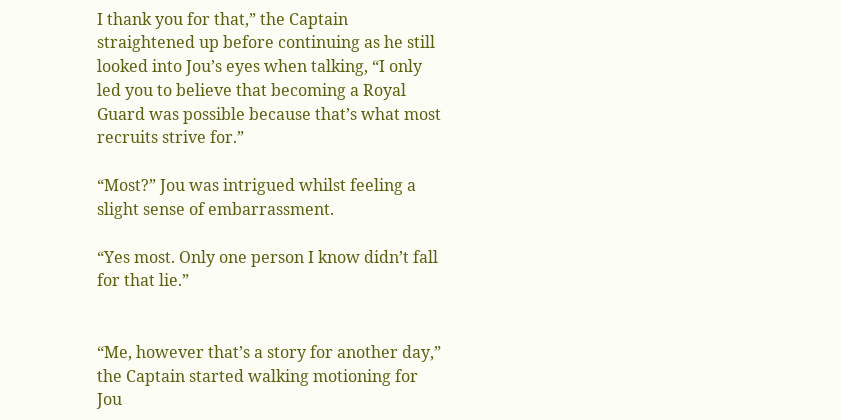I thank you for that,” the Captain straightened up before continuing as he still looked into Jou’s eyes when talking, “I only led you to believe that becoming a Royal Guard was possible because that’s what most recruits strive for.”

“Most?” Jou was intrigued whilst feeling a slight sense of embarrassment.

“Yes most. Only one person I know didn’t fall for that lie.”


“Me, however that’s a story for another day,” the Captain started walking motioning for Jou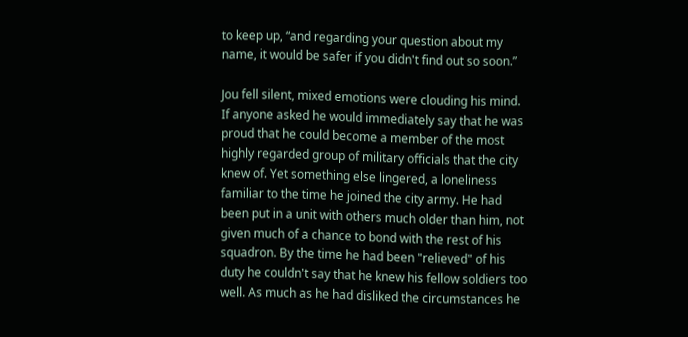to keep up, “and regarding your question about my name, it would be safer if you didn't find out so soon.”

Jou fell silent, mixed emotions were clouding his mind. If anyone asked he would immediately say that he was proud that he could become a member of the most highly regarded group of military officials that the city knew of. Yet something else lingered, a loneliness familiar to the time he joined the city army. He had been put in a unit with others much older than him, not given much of a chance to bond with the rest of his squadron. By the time he had been "relieved" of his duty he couldn't say that he knew his fellow soldiers too well. As much as he had disliked the circumstances he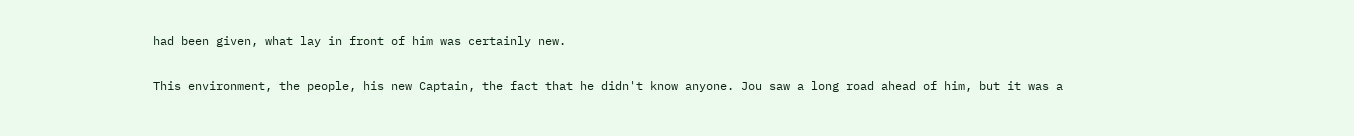had been given, what lay in front of him was certainly new.

This environment, the people, his new Captain, the fact that he didn't know anyone. Jou saw a long road ahead of him, but it was a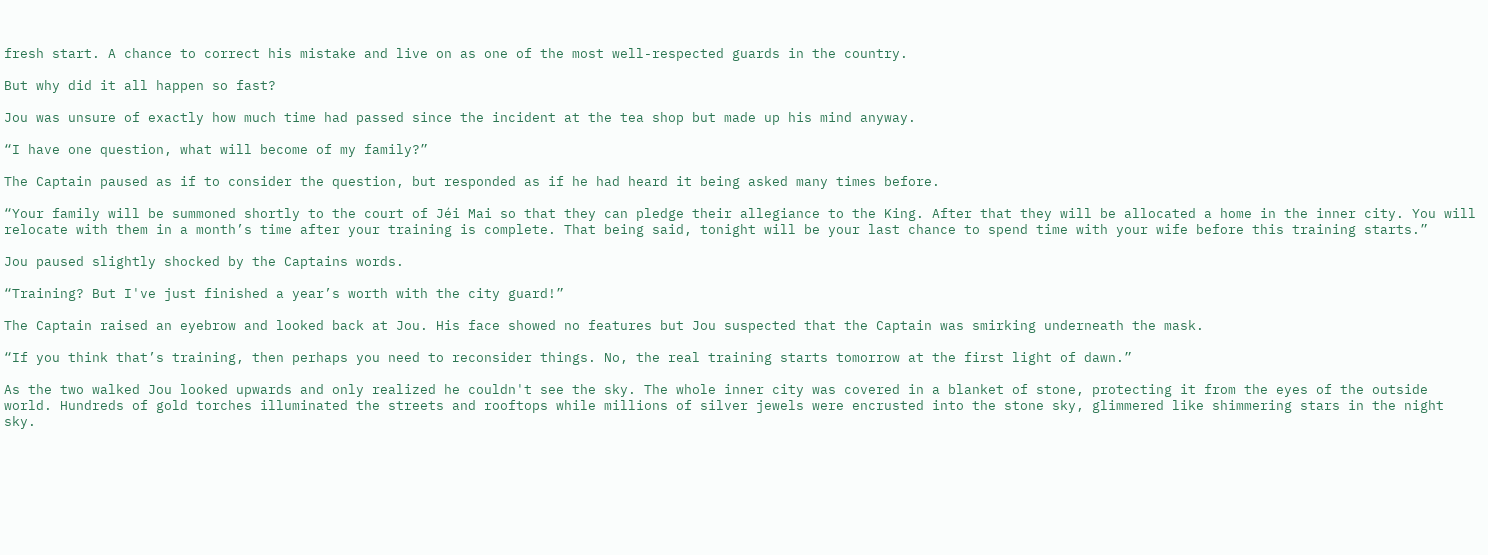fresh start. A chance to correct his mistake and live on as one of the most well-respected guards in the country.

But why did it all happen so fast?

Jou was unsure of exactly how much time had passed since the incident at the tea shop but made up his mind anyway.

“I have one question, what will become of my family?”

The Captain paused as if to consider the question, but responded as if he had heard it being asked many times before.

“Your family will be summoned shortly to the court of Jéi Mai so that they can pledge their allegiance to the King. After that they will be allocated a home in the inner city. You will relocate with them in a month’s time after your training is complete. That being said, tonight will be your last chance to spend time with your wife before this training starts.”

Jou paused slightly shocked by the Captains words.

“Training? But I've just finished a year’s worth with the city guard!”

The Captain raised an eyebrow and looked back at Jou. His face showed no features but Jou suspected that the Captain was smirking underneath the mask.

“If you think that’s training, then perhaps you need to reconsider things. No, the real training starts tomorrow at the first light of dawn.”

As the two walked Jou looked upwards and only realized he couldn't see the sky. The whole inner city was covered in a blanket of stone, protecting it from the eyes of the outside world. Hundreds of gold torches illuminated the streets and rooftops while millions of silver jewels were encrusted into the stone sky, glimmered like shimmering stars in the night sky.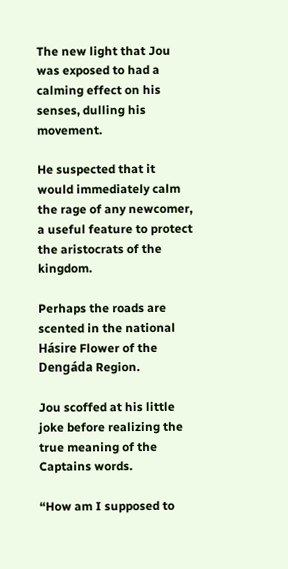The new light that Jou was exposed to had a calming effect on his senses, dulling his movement.

He suspected that it would immediately calm the rage of any newcomer, a useful feature to protect the aristocrats of the kingdom.

Perhaps the roads are scented in the national Hásire Flower of the Dengáda Region.

Jou scoffed at his little joke before realizing the true meaning of the Captains words.

“How am I supposed to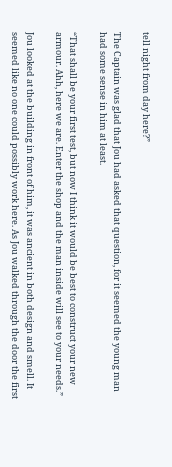tell night from day here?”

The Captain was glad that Jou had asked that question, for it seemed the young man had some sense in him at least.

“That shall be your first test, but now I think it would be best to construct your new armour. Ahh, here we are. Enter the shop and the man inside will see to your needs.”

Jou looked at the building in front of him, it was ancient in both design and smell. It seemed like no one could possibly work here. As Jou walked through the door the first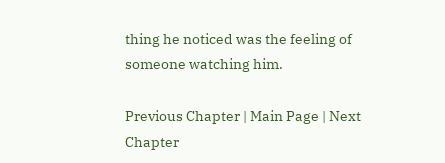thing he noticed was the feeling of someone watching him.

Previous Chapter | Main Page | Next Chapter